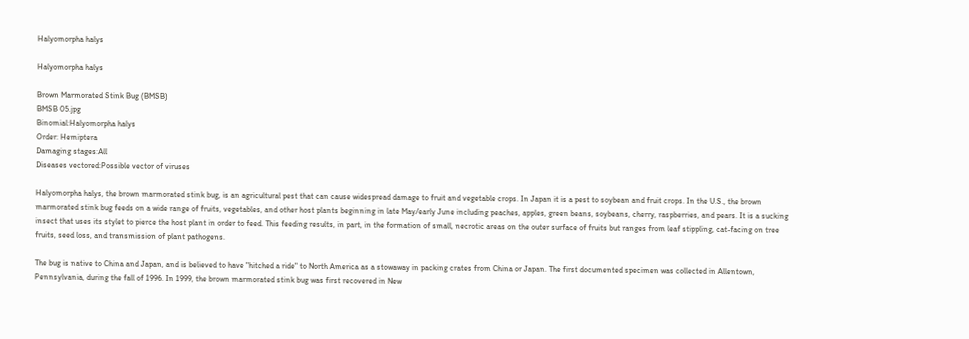Halyomorpha halys

Halyomorpha halys

Brown Marmorated Stink Bug (BMSB)
BMSB 05.jpg
Binomial:Halyomorpha halys
Order: Hemiptera
Damaging stages:All
Diseases vectored:Possible vector of viruses

Halyomorpha halys, the brown marmorated stink bug, is an agricultural pest that can cause widespread damage to fruit and vegetable crops. In Japan it is a pest to soybean and fruit crops. In the U.S., the brown marmorated stink bug feeds on a wide range of fruits, vegetables, and other host plants beginning in late May/early June including peaches, apples, green beans, soybeans, cherry, raspberries, and pears. It is a sucking insect that uses its stylet to pierce the host plant in order to feed. This feeding results, in part, in the formation of small, necrotic areas on the outer surface of fruits but ranges from leaf stippling, cat-facing on tree fruits, seed loss, and transmission of plant pathogens.

The bug is native to China and Japan, and is believed to have "hitched a ride" to North America as a stowaway in packing crates from China or Japan. The first documented specimen was collected in Allentown, Pennsylvania, during the fall of 1996. In 1999, the brown marmorated stink bug was first recovered in New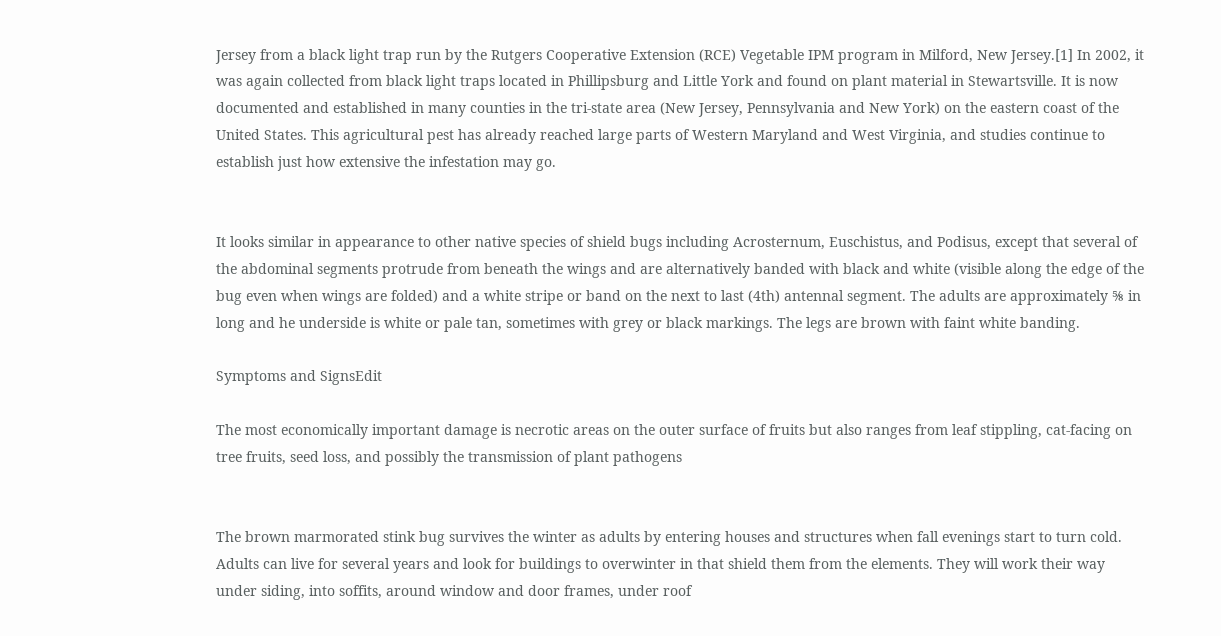Jersey from a black light trap run by the Rutgers Cooperative Extension (RCE) Vegetable IPM program in Milford, New Jersey.[1] In 2002, it was again collected from black light traps located in Phillipsburg and Little York and found on plant material in Stewartsville. It is now documented and established in many counties in the tri-state area (New Jersey, Pennsylvania and New York) on the eastern coast of the United States. This agricultural pest has already reached large parts of Western Maryland and West Virginia, and studies continue to establish just how extensive the infestation may go.


It looks similar in appearance to other native species of shield bugs including Acrosternum, Euschistus, and Podisus, except that several of the abdominal segments protrude from beneath the wings and are alternatively banded with black and white (visible along the edge of the bug even when wings are folded) and a white stripe or band on the next to last (4th) antennal segment. The adults are approximately ⅝ in long and he underside is white or pale tan, sometimes with grey or black markings. The legs are brown with faint white banding.

Symptoms and SignsEdit

The most economically important damage is necrotic areas on the outer surface of fruits but also ranges from leaf stippling, cat-facing on tree fruits, seed loss, and possibly the transmission of plant pathogens


The brown marmorated stink bug survives the winter as adults by entering houses and structures when fall evenings start to turn cold. Adults can live for several years and look for buildings to overwinter in that shield them from the elements. They will work their way under siding, into soffits, around window and door frames, under roof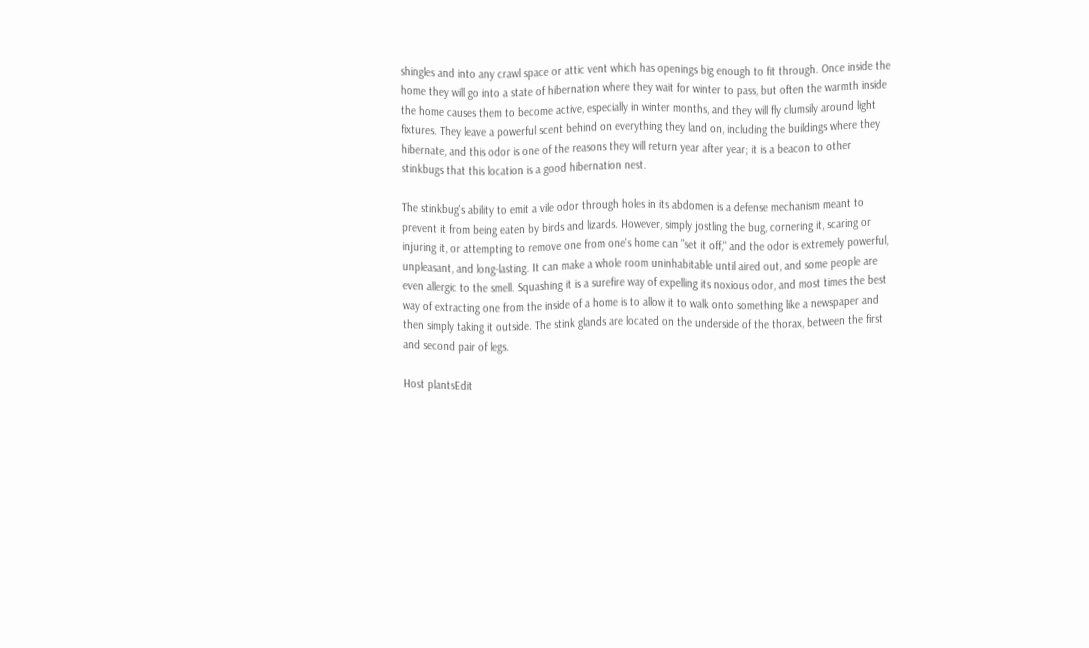shingles and into any crawl space or attic vent which has openings big enough to fit through. Once inside the home they will go into a state of hibernation where they wait for winter to pass, but often the warmth inside the home causes them to become active, especially in winter months, and they will fly clumsily around light fixtures. They leave a powerful scent behind on everything they land on, including the buildings where they hibernate, and this odor is one of the reasons they will return year after year; it is a beacon to other stinkbugs that this location is a good hibernation nest.

The stinkbug's ability to emit a vile odor through holes in its abdomen is a defense mechanism meant to prevent it from being eaten by birds and lizards. However, simply jostling the bug, cornering it, scaring or injuring it, or attempting to remove one from one's home can "set it off," and the odor is extremely powerful, unpleasant, and long-lasting. It can make a whole room uninhabitable until aired out, and some people are even allergic to the smell. Squashing it is a surefire way of expelling its noxious odor, and most times the best way of extracting one from the inside of a home is to allow it to walk onto something like a newspaper and then simply taking it outside. The stink glands are located on the underside of the thorax, between the first and second pair of legs.

Host plantsEdit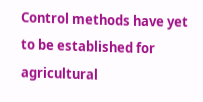Control methods have yet to be established for agricultural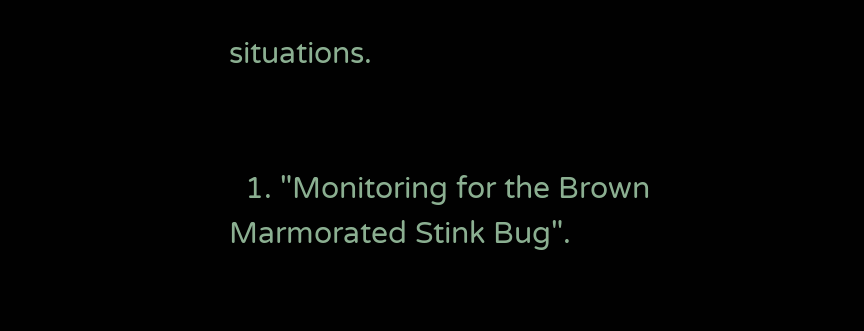situations.


  1. "Monitoring for the Brown Marmorated Stink Bug".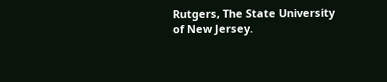Rutgers, The State University of New Jersey.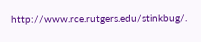http://www.rce.rutgers.edu/stinkbug/.